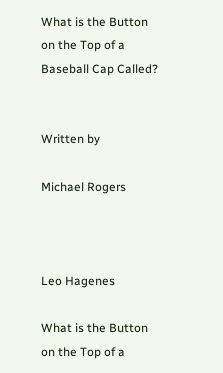What is the Button on the Top of a Baseball Cap Called?


Written by

Michael Rogers



Leo Hagenes

What is the Button on the Top of a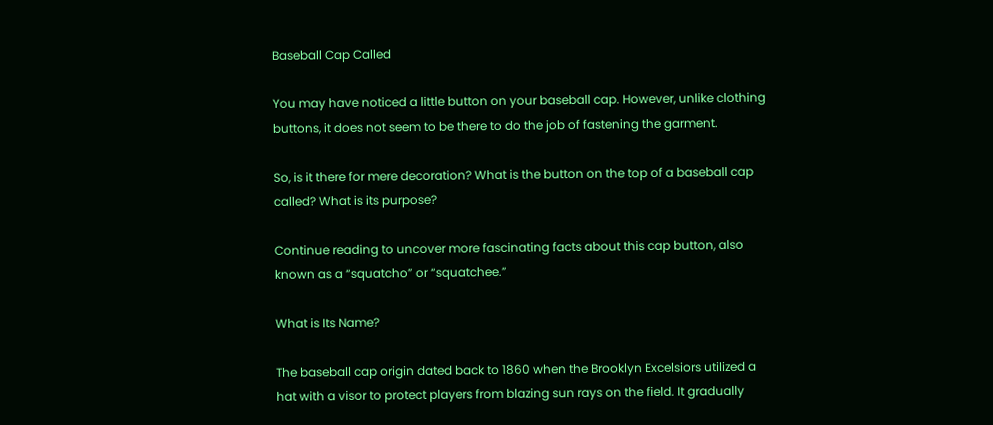Baseball Cap Called

You may have noticed a little button on your baseball cap. However, unlike clothing buttons, it does not seem to be there to do the job of fastening the garment.

So, is it there for mere decoration? What is the button on the top of a baseball cap called? What is its purpose?

Continue reading to uncover more fascinating facts about this cap button, also known as a “squatcho” or “squatchee.”

What is Its Name?

The baseball cap origin dated back to 1860 when the Brooklyn Excelsiors utilized a hat with a visor to protect players from blazing sun rays on the field. It gradually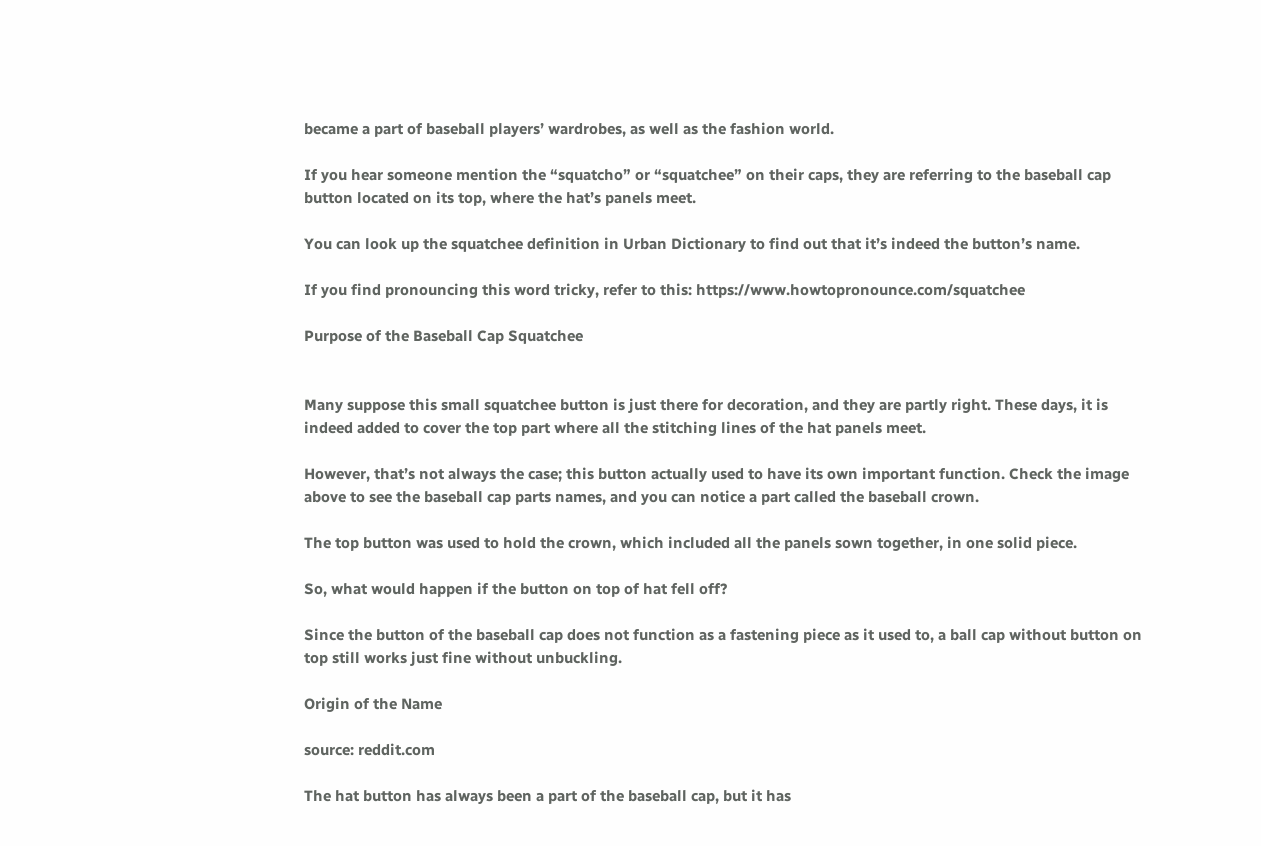became a part of baseball players’ wardrobes, as well as the fashion world.

If you hear someone mention the “squatcho” or “squatchee” on their caps, they are referring to the baseball cap button located on its top, where the hat’s panels meet.

You can look up the squatchee definition in Urban Dictionary to find out that it’s indeed the button’s name.

If you find pronouncing this word tricky, refer to this: https://www.howtopronounce.com/squatchee

Purpose of the Baseball Cap Squatchee


Many suppose this small squatchee button is just there for decoration, and they are partly right. These days, it is indeed added to cover the top part where all the stitching lines of the hat panels meet.

However, that’s not always the case; this button actually used to have its own important function. Check the image above to see the baseball cap parts names, and you can notice a part called the baseball crown.

The top button was used to hold the crown, which included all the panels sown together, in one solid piece.

So, what would happen if the button on top of hat fell off?

Since the button of the baseball cap does not function as a fastening piece as it used to, a ball cap without button on top still works just fine without unbuckling.

Origin of the Name

source: reddit.com

The hat button has always been a part of the baseball cap, but it has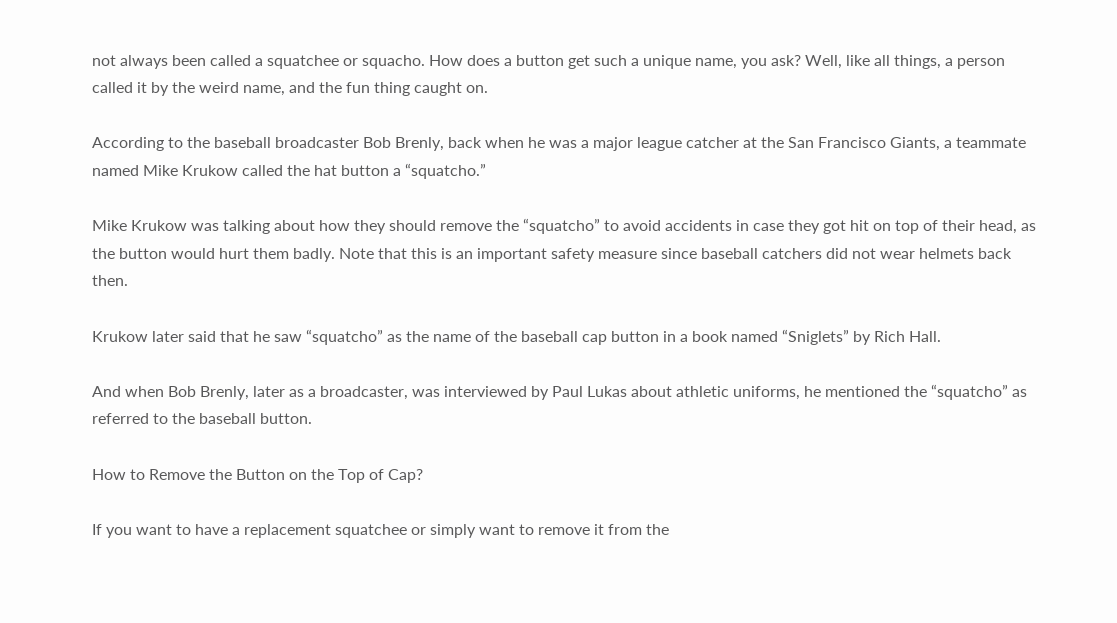not always been called a squatchee or squacho. How does a button get such a unique name, you ask? Well, like all things, a person called it by the weird name, and the fun thing caught on.

According to the baseball broadcaster Bob Brenly, back when he was a major league catcher at the San Francisco Giants, a teammate named Mike Krukow called the hat button a “squatcho.”

Mike Krukow was talking about how they should remove the “squatcho” to avoid accidents in case they got hit on top of their head, as the button would hurt them badly. Note that this is an important safety measure since baseball catchers did not wear helmets back then.

Krukow later said that he saw “squatcho” as the name of the baseball cap button in a book named “Sniglets” by Rich Hall.

And when Bob Brenly, later as a broadcaster, was interviewed by Paul Lukas about athletic uniforms, he mentioned the “squatcho” as referred to the baseball button.

How to Remove the Button on the Top of Cap?

If you want to have a replacement squatchee or simply want to remove it from the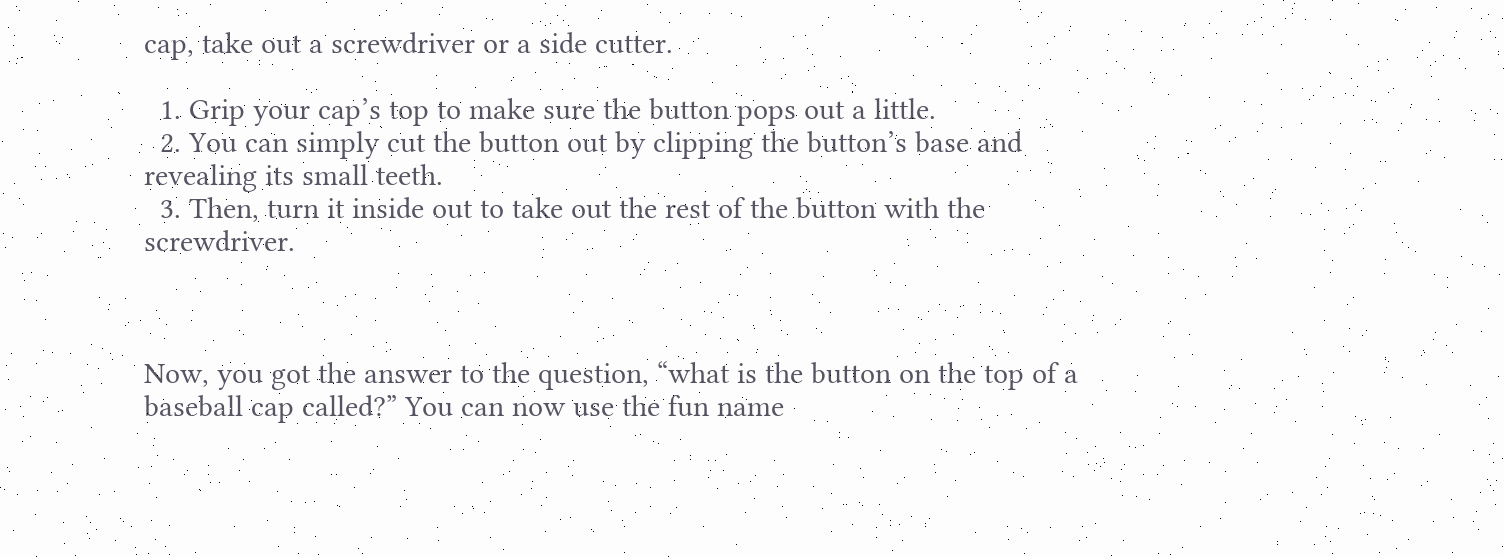cap, take out a screwdriver or a side cutter.

  1. Grip your cap’s top to make sure the button pops out a little.
  2. You can simply cut the button out by clipping the button’s base and revealing its small teeth.
  3. Then, turn it inside out to take out the rest of the button with the screwdriver.



Now, you got the answer to the question, “what is the button on the top of a baseball cap called?” You can now use the fun name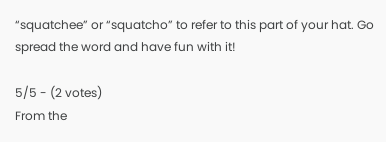“squatchee” or “squatcho” to refer to this part of your hat. Go spread the word and have fun with it!

5/5 - (2 votes)
From the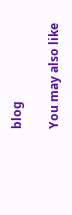blog

You may also like